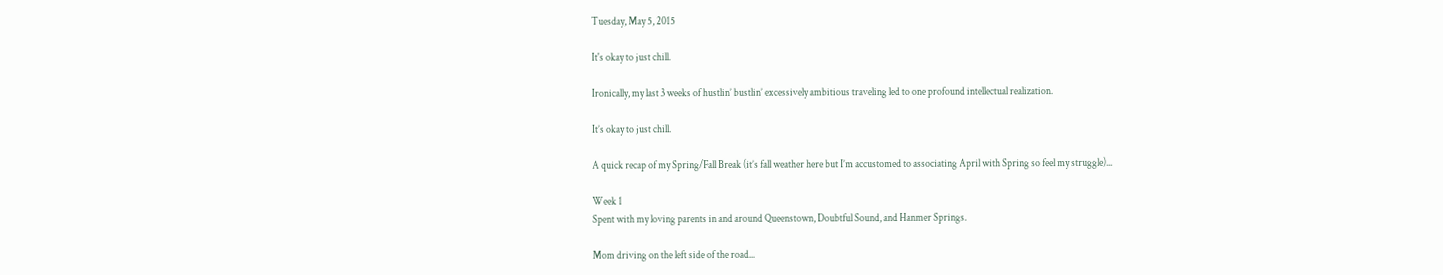Tuesday, May 5, 2015

It's okay to just chill.

Ironically, my last 3 weeks of hustlin’ bustlin’ excessively ambitious traveling led to one profound intellectual realization.

It’s okay to just chill.

A quick recap of my Spring/Fall Break (it’s fall weather here but I’m accustomed to associating April with Spring so feel my struggle)...

Week 1
Spent with my loving parents in and around Queenstown, Doubtful Sound, and Hanmer Springs.

Mom driving on the left side of the road...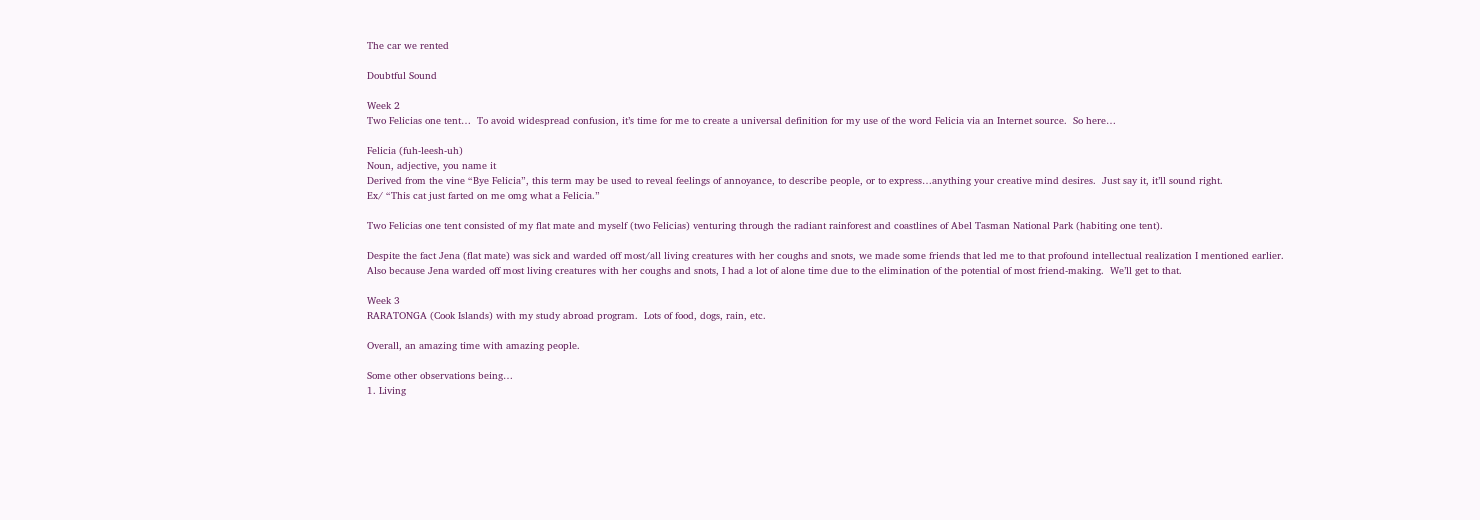The car we rented

Doubtful Sound

Week 2
Two Felicias one tent…  To avoid widespread confusion, it’s time for me to create a universal definition for my use of the word Felicia via an Internet source.  So here…

Felicia (fuh-leesh-uh)
Noun, adjective, you name it
Derived from the vine “Bye Felicia”, this term may be used to reveal feelings of annoyance, to describe people, or to express…anything your creative mind desires.  Just say it, it’ll sound right.
Ex/ “This cat just farted on me omg what a Felicia.”

Two Felicias one tent consisted of my flat mate and myself (two Felicias) venturing through the radiant rainforest and coastlines of Abel Tasman National Park (habiting one tent).

Despite the fact Jena (flat mate) was sick and warded off most/all living creatures with her coughs and snots, we made some friends that led me to that profound intellectual realization I mentioned earlier. Also because Jena warded off most living creatures with her coughs and snots, I had a lot of alone time due to the elimination of the potential of most friend-making.  We’ll get to that.

Week 3
RARATONGA (Cook Islands) with my study abroad program.  Lots of food, dogs, rain, etc.

Overall, an amazing time with amazing people.

Some other observations being…
1. Living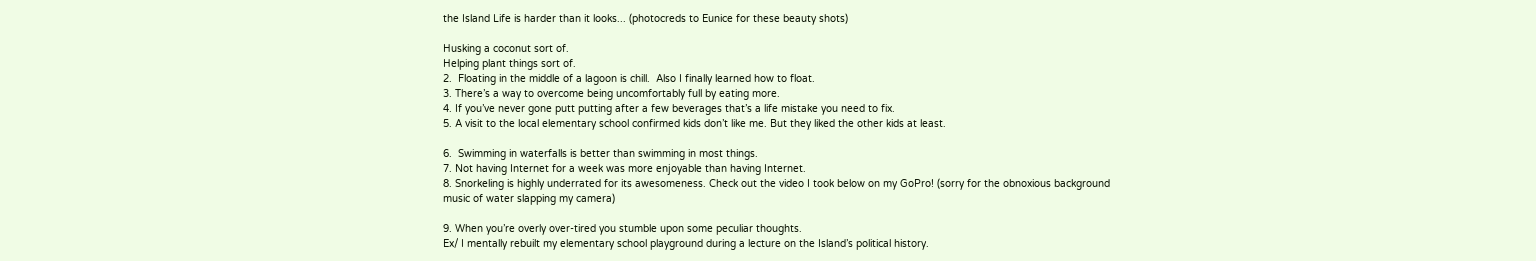the Island Life is harder than it looks... (photocreds to Eunice for these beauty shots)

Husking a coconut sort of.
Helping plant things sort of.
2.  Floating in the middle of a lagoon is chill.  Also I finally learned how to float.
3. There’s a way to overcome being uncomfortably full by eating more.
4. If you’ve never gone putt putting after a few beverages that’s a life mistake you need to fix.
5. A visit to the local elementary school confirmed kids don’t like me. But they liked the other kids at least.

6.  Swimming in waterfalls is better than swimming in most things.
7. Not having Internet for a week was more enjoyable than having Internet.
8. Snorkeling is highly underrated for its awesomeness. Check out the video I took below on my GoPro! (sorry for the obnoxious background music of water slapping my camera)

9. When you’re overly over-tired you stumble upon some peculiar thoughts.
Ex/ I mentally rebuilt my elementary school playground during a lecture on the Island’s political history.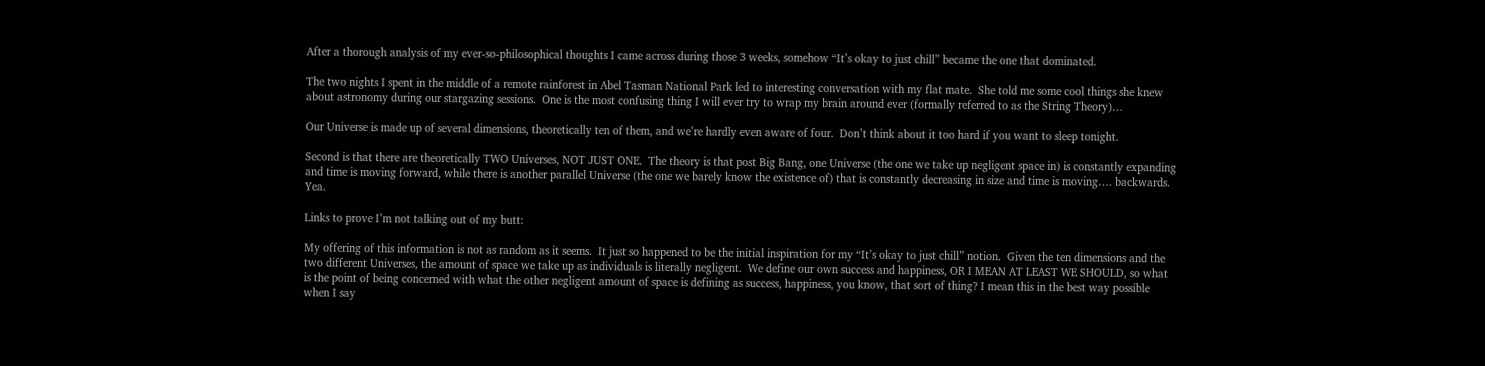After a thorough analysis of my ever-so-philosophical thoughts I came across during those 3 weeks, somehow “It’s okay to just chill” became the one that dominated.

The two nights I spent in the middle of a remote rainforest in Abel Tasman National Park led to interesting conversation with my flat mate.  She told me some cool things she knew about astronomy during our stargazing sessions.  One is the most confusing thing I will ever try to wrap my brain around ever (formally referred to as the String Theory)…

Our Universe is made up of several dimensions, theoretically ten of them, and we’re hardly even aware of four.  Don’t think about it too hard if you want to sleep tonight.

Second is that there are theoretically TWO Universes, NOT JUST ONE.  The theory is that post Big Bang, one Universe (the one we take up negligent space in) is constantly expanding and time is moving forward, while there is another parallel Universe (the one we barely know the existence of) that is constantly decreasing in size and time is moving…. backwards.  Yea.

Links to prove I’m not talking out of my butt:

My offering of this information is not as random as it seems.  It just so happened to be the initial inspiration for my “It’s okay to just chill” notion.  Given the ten dimensions and the two different Universes, the amount of space we take up as individuals is literally negligent.  We define our own success and happiness, OR I MEAN AT LEAST WE SHOULD, so what is the point of being concerned with what the other negligent amount of space is defining as success, happiness, you know, that sort of thing? I mean this in the best way possible when I say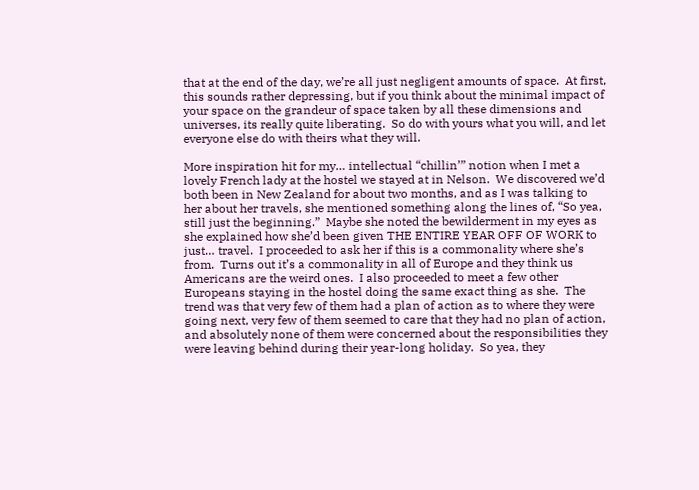that at the end of the day, we’re all just negligent amounts of space.  At first, this sounds rather depressing, but if you think about the minimal impact of your space on the grandeur of space taken by all these dimensions and universes, its really quite liberating.  So do with yours what you will, and let everyone else do with theirs what they will.

More inspiration hit for my… intellectual “chillin’” notion when I met a lovely French lady at the hostel we stayed at in Nelson.  We discovered we’d both been in New Zealand for about two months, and as I was talking to her about her travels, she mentioned something along the lines of, “So yea, still just the beginning.”  Maybe she noted the bewilderment in my eyes as she explained how she’d been given THE ENTIRE YEAR OFF OF WORK to just… travel.  I proceeded to ask her if this is a commonality where she’s from.  Turns out it’s a commonality in all of Europe and they think us Americans are the weird ones.  I also proceeded to meet a few other Europeans staying in the hostel doing the same exact thing as she.  The trend was that very few of them had a plan of action as to where they were going next, very few of them seemed to care that they had no plan of action, and absolutely none of them were concerned about the responsibilities they were leaving behind during their year-long holiday.  So yea, they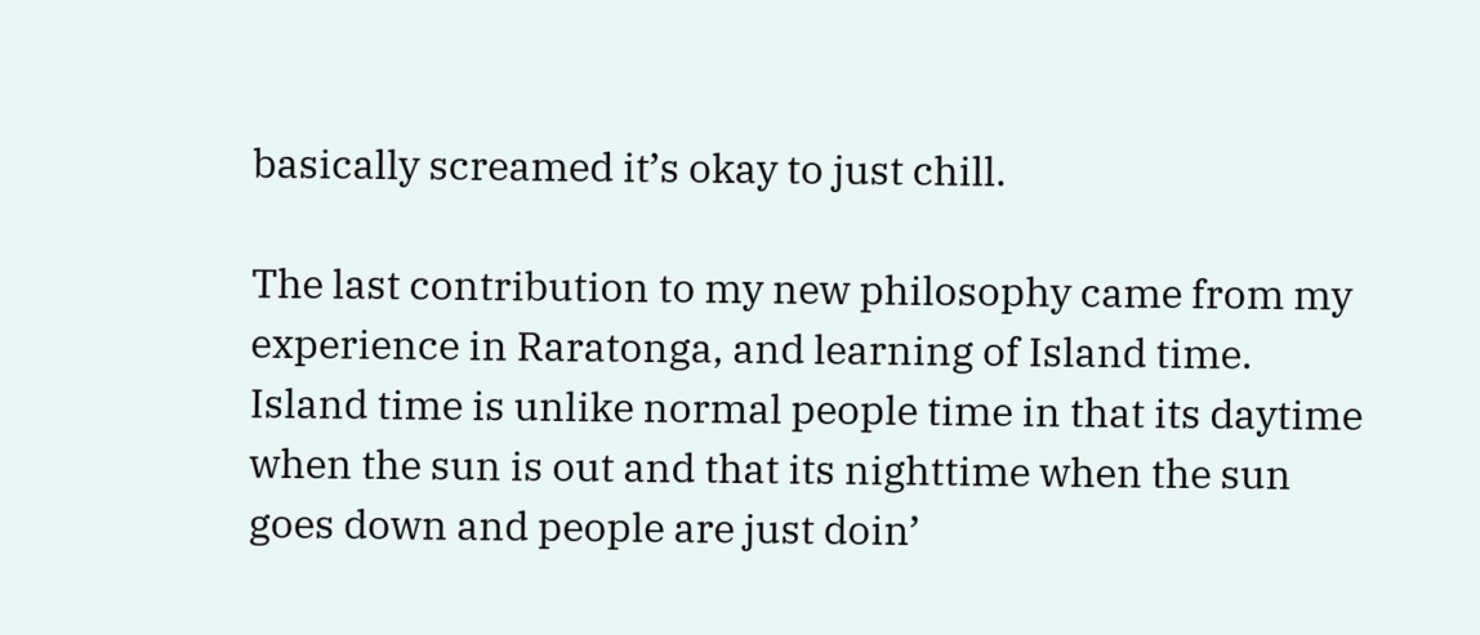basically screamed it’s okay to just chill.

The last contribution to my new philosophy came from my experience in Raratonga, and learning of Island time.  Island time is unlike normal people time in that its daytime when the sun is out and that its nighttime when the sun goes down and people are just doin’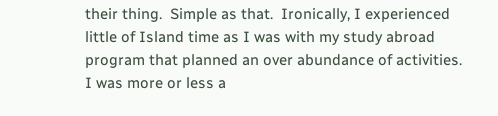their thing.  Simple as that.  Ironically, I experienced little of Island time as I was with my study abroad program that planned an over abundance of activities.  I was more or less a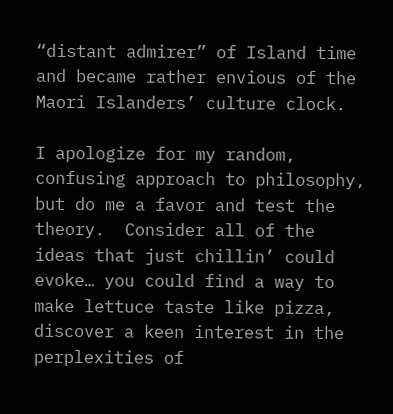“distant admirer” of Island time and became rather envious of the Maori Islanders’ culture clock.

I apologize for my random, confusing approach to philosophy, but do me a favor and test the theory.  Consider all of the ideas that just chillin’ could evoke… you could find a way to make lettuce taste like pizza, discover a keen interest in the perplexities of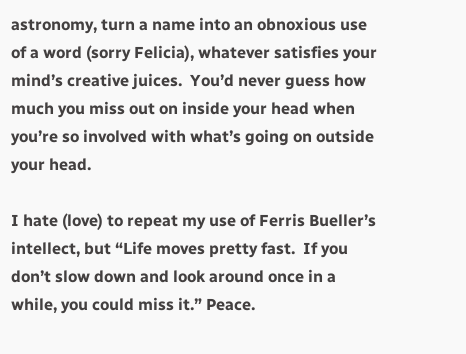astronomy, turn a name into an obnoxious use of a word (sorry Felicia), whatever satisfies your mind’s creative juices.  You’d never guess how much you miss out on inside your head when you’re so involved with what’s going on outside your head.

I hate (love) to repeat my use of Ferris Bueller’s intellect, but “Life moves pretty fast.  If you don’t slow down and look around once in a while, you could miss it.” Peace.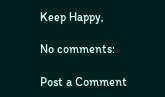Keep Happy,

No comments:

Post a Comment